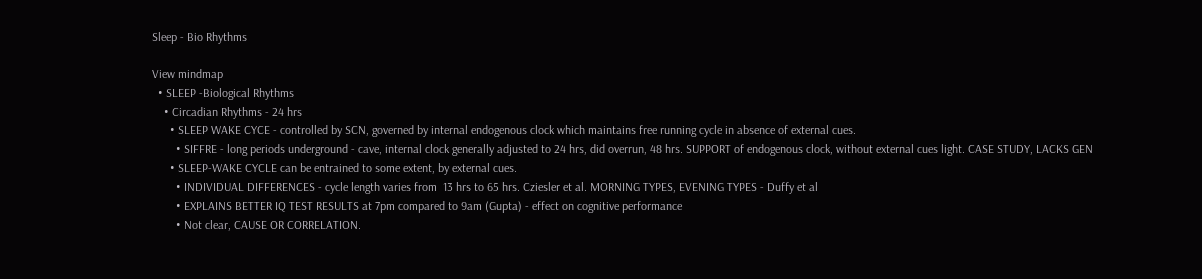Sleep - Bio Rhythms

View mindmap
  • SLEEP -Biological Rhythms
    • Circadian Rhythms - 24 hrs
      • SLEEP WAKE CYCE - controlled by SCN, governed by internal endogenous clock which maintains free running cycle in absence of external cues.
        • SIFFRE - long periods underground - cave, internal clock generally adjusted to 24 hrs, did overrun, 48 hrs. SUPPORT of endogenous clock, without external cues light. CASE STUDY, LACKS GEN
      • SLEEP-WAKE CYCLE can be entrained to some extent, by external cues.
        • INDIVIDUAL DIFFERENCES - cycle length varies from  13 hrs to 65 hrs. Cziesler et al. MORNING TYPES, EVENING TYPES - Duffy et al
        • EXPLAINS BETTER IQ TEST RESULTS at 7pm compared to 9am (Gupta) - effect on cognitive performance
        • Not clear, CAUSE OR CORRELATION.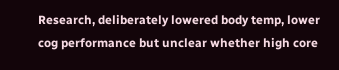Research, deliberately lowered body temp, lower cog performance but unclear whether high core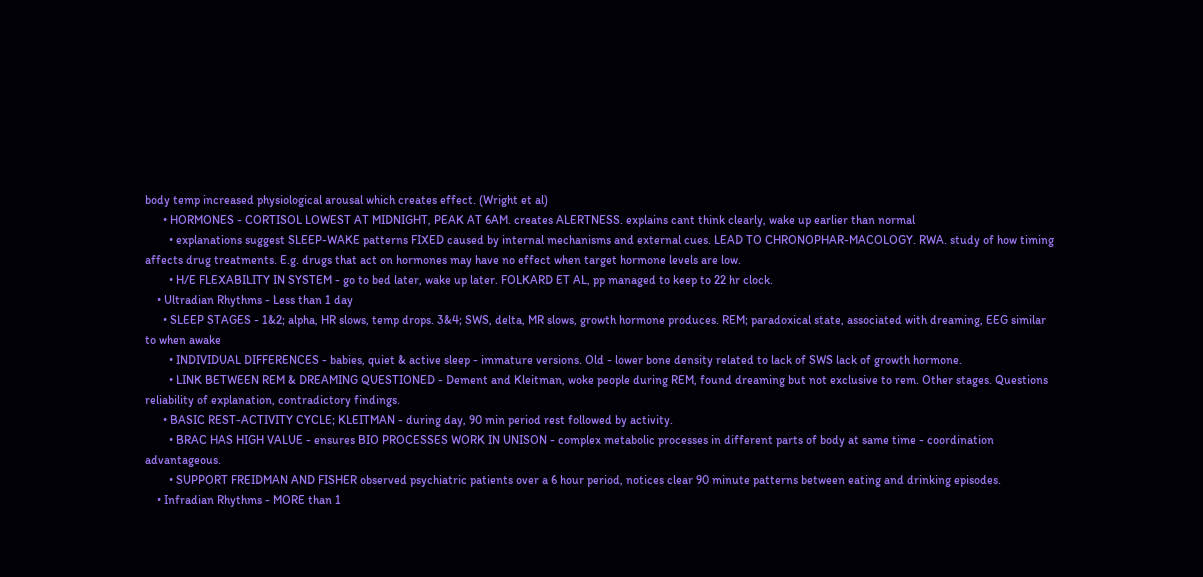body temp increased physiological arousal which creates effect. (Wright et al)
      • HORMONES - CORTISOL LOWEST AT MIDNIGHT, PEAK AT 6AM. creates ALERTNESS. explains cant think clearly, wake up earlier than normal
        • explanations suggest SLEEP-WAKE patterns FIXED caused by internal mechanisms and external cues. LEAD TO CHRONOPHAR-MACOLOGY. RWA. study of how timing affects drug treatments. E.g. drugs that act on hormones may have no effect when target hormone levels are low.
        • H/E FLEXABILITY IN SYSTEM - go to bed later, wake up later. FOLKARD ET AL, pp managed to keep to 22 hr clock.
    • Ultradian Rhythms - Less than 1 day
      • SLEEP STAGES - 1&2; alpha, HR slows, temp drops. 3&4; SWS, delta, MR slows, growth hormone produces. REM; paradoxical state, associated with dreaming, EEG similar to when awake
        • INDIVIDUAL DIFFERENCES - babies, quiet & active sleep - immature versions. Old - lower bone density related to lack of SWS lack of growth hormone.
        • LINK BETWEEN REM & DREAMING QUESTIONED - Dement and Kleitman, woke people during REM, found dreaming but not exclusive to rem. Other stages. Questions reliability of explanation, contradictory findings.
      • BASIC REST-ACTIVITY CYCLE; KLEITMAN - during day, 90 min period rest followed by activity.
        • BRAC HAS HIGH VALUE - ensures BIO PROCESSES WORK IN UNISON - complex metabolic processes in different parts of body at same time - coordination advantageous.
        • SUPPORT FREIDMAN AND FISHER observed psychiatric patients over a 6 hour period, notices clear 90 minute patterns between eating and drinking episodes.
    • Infradian Rhythms - MORE than 1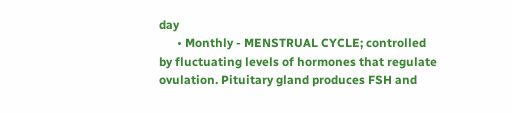day
      • Monthly - MENSTRUAL CYCLE; controlled by fluctuating levels of hormones that regulate ovulation. Pituitary gland produces FSH and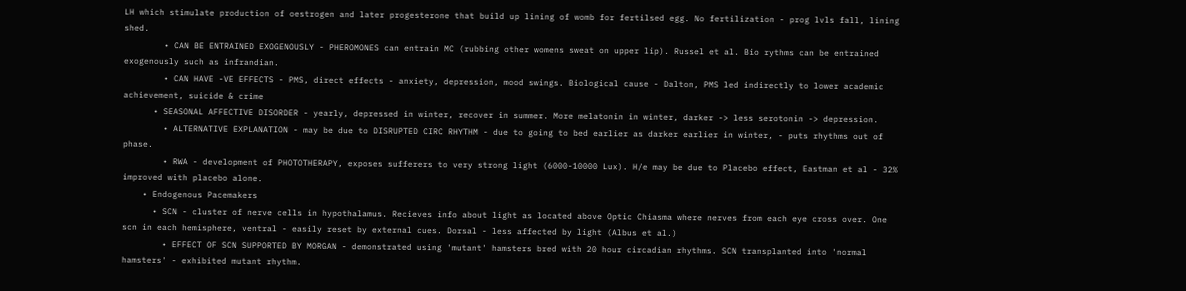LH which stimulate production of oestrogen and later progesterone that build up lining of womb for fertilsed egg. No fertilization - prog lvls fall, lining shed.
        • CAN BE ENTRAINED EXOGENOUSLY - PHEROMONES can entrain MC (rubbing other womens sweat on upper lip). Russel et al. Bio rythms can be entrained exogenously such as infrandian.
        • CAN HAVE -VE EFFECTS - PMS, direct effects - anxiety, depression, mood swings. Biological cause - Dalton, PMS led indirectly to lower academic achievement, suicide & crime
      • SEASONAL AFFECTIVE DISORDER - yearly, depressed in winter, recover in summer. More melatonin in winter, darker -> less serotonin -> depression.
        • ALTERNATIVE EXPLANATION - may be due to DISRUPTED CIRC RHYTHM - due to going to bed earlier as darker earlier in winter, - puts rhythms out of phase.
        • RWA - development of PHOTOTHERAPY, exposes sufferers to very strong light (6000-10000 Lux). H/e may be due to Placebo effect, Eastman et al - 32% improved with placebo alone.
    • Endogenous Pacemakers
      • SCN - cluster of nerve cells in hypothalamus. Recieves info about light as located above Optic Chiasma where nerves from each eye cross over. One scn in each hemisphere, ventral - easily reset by external cues. Dorsal - less affected by light (Albus et al.)
        • EFFECT OF SCN SUPPORTED BY MORGAN - demonstrated using 'mutant' hamsters bred with 20 hour circadian rhythms. SCN transplanted into 'normal hamsters' - exhibited mutant rhythm.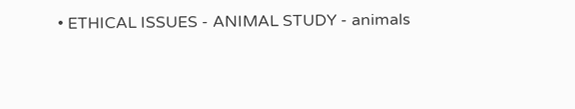• ETHICAL ISSUES - ANIMAL STUDY - animals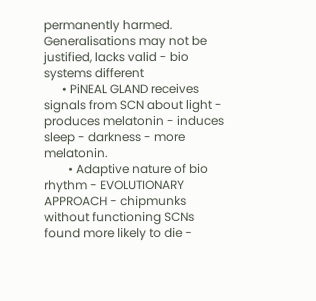permanently harmed. Generalisations may not be justified, lacks valid - bio systems different
      • PiNEAL GLAND receives signals from SCN about light - produces melatonin - induces sleep - darkness - more melatonin.
        • Adaptive nature of bio rhythm - EVOLUTIONARY APPROACH - chipmunks without functioning SCNs found more likely to die -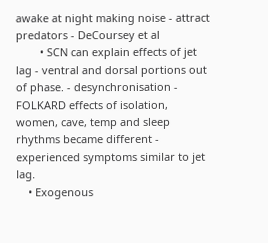awake at night making noise - attract predators - DeCoursey et al
        • SCN can explain effects of jet lag - ventral and dorsal portions out of phase. - desynchronisation - FOLKARD effects of isolation, women, cave, temp and sleep rhythms became different - experienced symptoms similar to jet lag.
    • Exogenous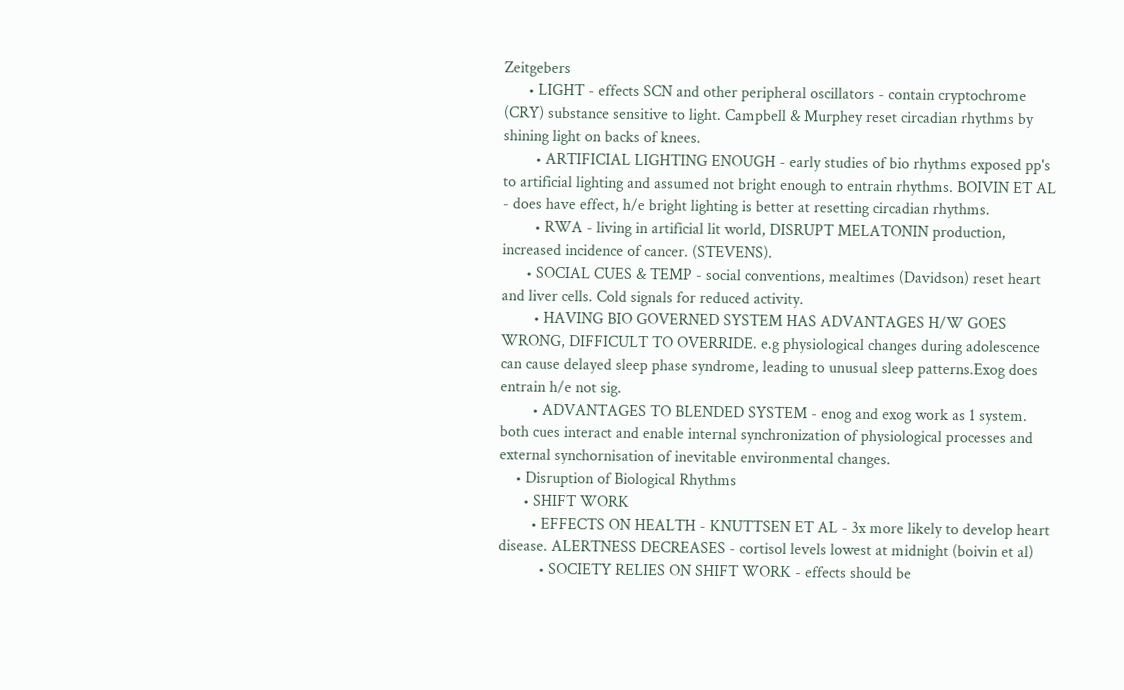Zeitgebers
      • LIGHT - effects SCN and other peripheral oscillators - contain cryptochrome (CRY) substance sensitive to light. Campbell & Murphey reset circadian rhythms by shining light on backs of knees.
        • ARTIFICIAL LIGHTING ENOUGH - early studies of bio rhythms exposed pp's to artificial lighting and assumed not bright enough to entrain rhythms. BOIVIN ET AL - does have effect, h/e bright lighting is better at resetting circadian rhythms.
        • RWA - living in artificial lit world, DISRUPT MELATONIN production, increased incidence of cancer. (STEVENS).
      • SOCIAL CUES & TEMP - social conventions, mealtimes (Davidson) reset heart and liver cells. Cold signals for reduced activity.
        • HAVING BIO GOVERNED SYSTEM HAS ADVANTAGES H/W GOES WRONG, DIFFICULT TO OVERRIDE. e.g physiological changes during adolescence can cause delayed sleep phase syndrome, leading to unusual sleep patterns.Exog does entrain h/e not sig.
        • ADVANTAGES TO BLENDED SYSTEM - enog and exog work as 1 system. both cues interact and enable internal synchronization of physiological processes and external synchornisation of inevitable environmental changes.
    • Disruption of Biological Rhythms
      • SHIFT WORK
        • EFFECTS ON HEALTH - KNUTTSEN ET AL - 3x more likely to develop heart disease. ALERTNESS DECREASES - cortisol levels lowest at midnight (boivin et al)
          • SOCIETY RELIES ON SHIFT WORK - effects should be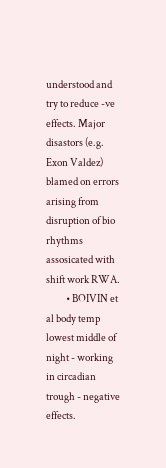understood and try to reduce -ve effects. Major disastors (e.g. Exon Valdez) blamed on errors arising from disruption of bio rhythms assosicated with shift work RWA.
          • BOIVIN et al body temp lowest middle of night - working in circadian trough - negative effects.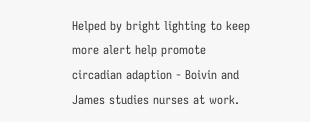Helped by bright lighting to keep more alert help promote circadian adaption - Boivin and James studies nurses at work.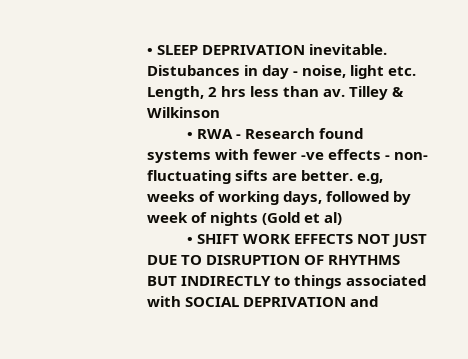• SLEEP DEPRIVATION inevitable. Distubances in day - noise, light etc. Length, 2 hrs less than av. Tilley & Wilkinson
          • RWA - Research found systems with fewer -ve effects - non-fluctuating sifts are better. e.g, weeks of working days, followed by week of nights (Gold et al)
          • SHIFT WORK EFFECTS NOT JUST DUE TO DISRUPTION OF RHYTHMS BUT INDIRECTLY to things associated with SOCIAL DEPRIVATION and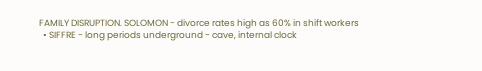FAMILY DISRUPTION. SOLOMON - divorce rates high as 60% in shift workers
  • SIFFRE - long periods underground - cave, internal clock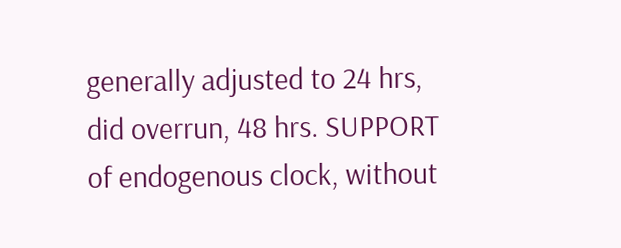generally adjusted to 24 hrs, did overrun, 48 hrs. SUPPORT of endogenous clock, without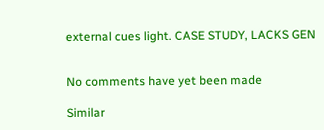external cues light. CASE STUDY, LACKS GEN


No comments have yet been made

Similar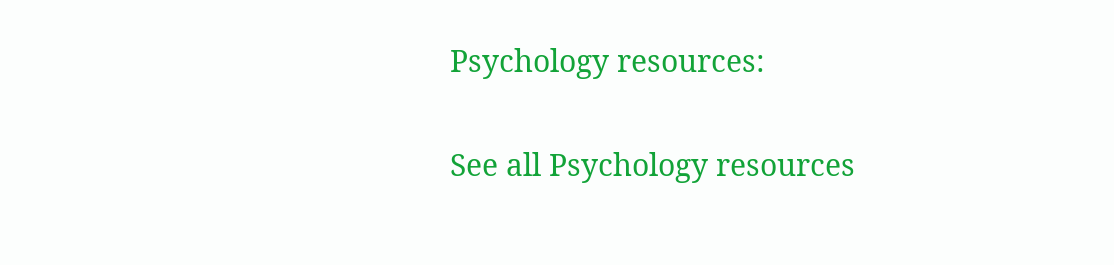Psychology resources:

See all Psychology resources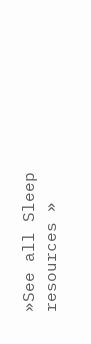»See all Sleep resources »